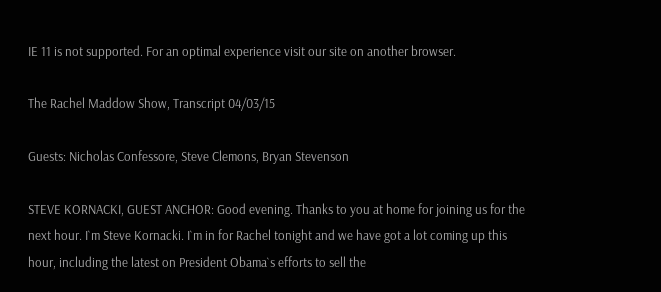IE 11 is not supported. For an optimal experience visit our site on another browser.

The Rachel Maddow Show, Transcript 04/03/15

Guests: Nicholas Confessore, Steve Clemons, Bryan Stevenson

STEVE KORNACKI, GUEST ANCHOR: Good evening. Thanks to you at home for joining us for the next hour. I`m Steve Kornacki. I`m in for Rachel tonight and we have got a lot coming up this hour, including the latest on President Obama`s efforts to sell the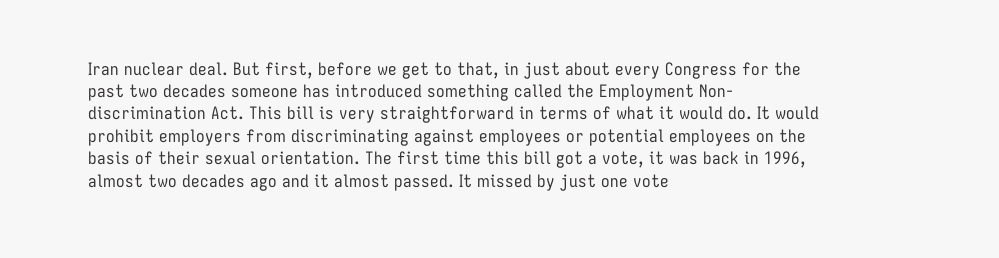Iran nuclear deal. But first, before we get to that, in just about every Congress for the past two decades someone has introduced something called the Employment Non- discrimination Act. This bill is very straightforward in terms of what it would do. It would prohibit employers from discriminating against employees or potential employees on the basis of their sexual orientation. The first time this bill got a vote, it was back in 1996, almost two decades ago and it almost passed. It missed by just one vote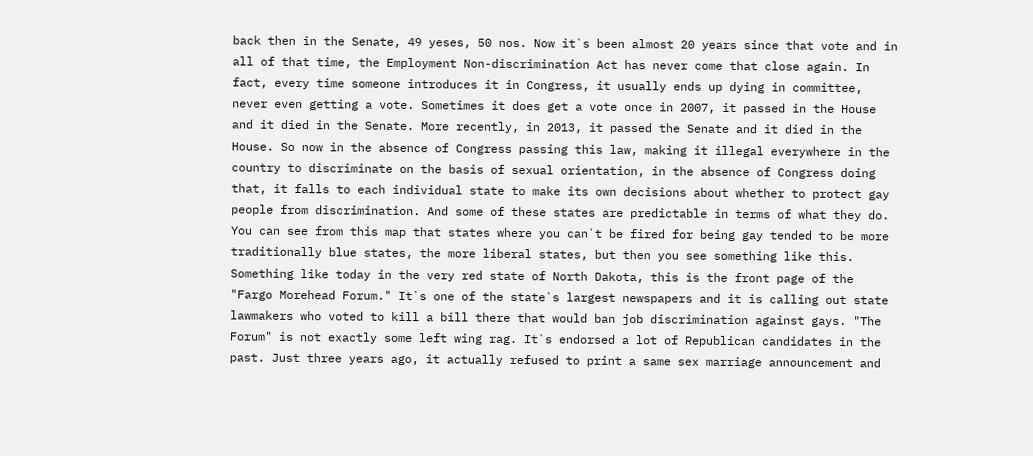back then in the Senate, 49 yeses, 50 nos. Now it`s been almost 20 years since that vote and in all of that time, the Employment Non-discrimination Act has never come that close again. In fact, every time someone introduces it in Congress, it usually ends up dying in committee, never even getting a vote. Sometimes it does get a vote once in 2007, it passed in the House and it died in the Senate. More recently, in 2013, it passed the Senate and it died in the House. So now in the absence of Congress passing this law, making it illegal everywhere in the country to discriminate on the basis of sexual orientation, in the absence of Congress doing that, it falls to each individual state to make its own decisions about whether to protect gay people from discrimination. And some of these states are predictable in terms of what they do. You can see from this map that states where you can`t be fired for being gay tended to be more traditionally blue states, the more liberal states, but then you see something like this. Something like today in the very red state of North Dakota, this is the front page of the "Fargo Morehead Forum." It`s one of the state`s largest newspapers and it is calling out state lawmakers who voted to kill a bill there that would ban job discrimination against gays. "The Forum" is not exactly some left wing rag. It`s endorsed a lot of Republican candidates in the past. Just three years ago, it actually refused to print a same sex marriage announcement and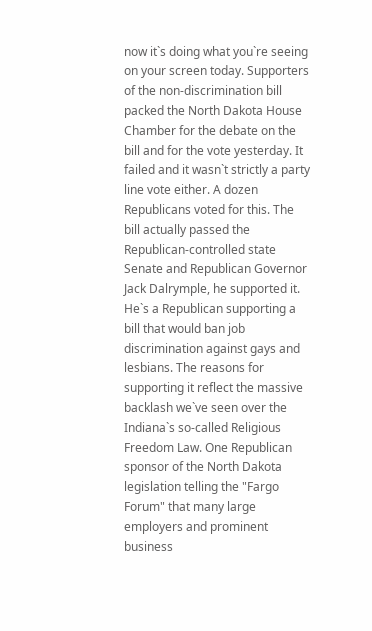now it`s doing what you`re seeing on your screen today. Supporters of the non-discrimination bill packed the North Dakota House Chamber for the debate on the bill and for the vote yesterday. It failed and it wasn`t strictly a party line vote either. A dozen Republicans voted for this. The bill actually passed the Republican-controlled state Senate and Republican Governor Jack Dalrymple, he supported it. He`s a Republican supporting a bill that would ban job discrimination against gays and lesbians. The reasons for supporting it reflect the massive backlash we`ve seen over the Indiana`s so-called Religious Freedom Law. One Republican sponsor of the North Dakota legislation telling the "Fargo Forum" that many large employers and prominent business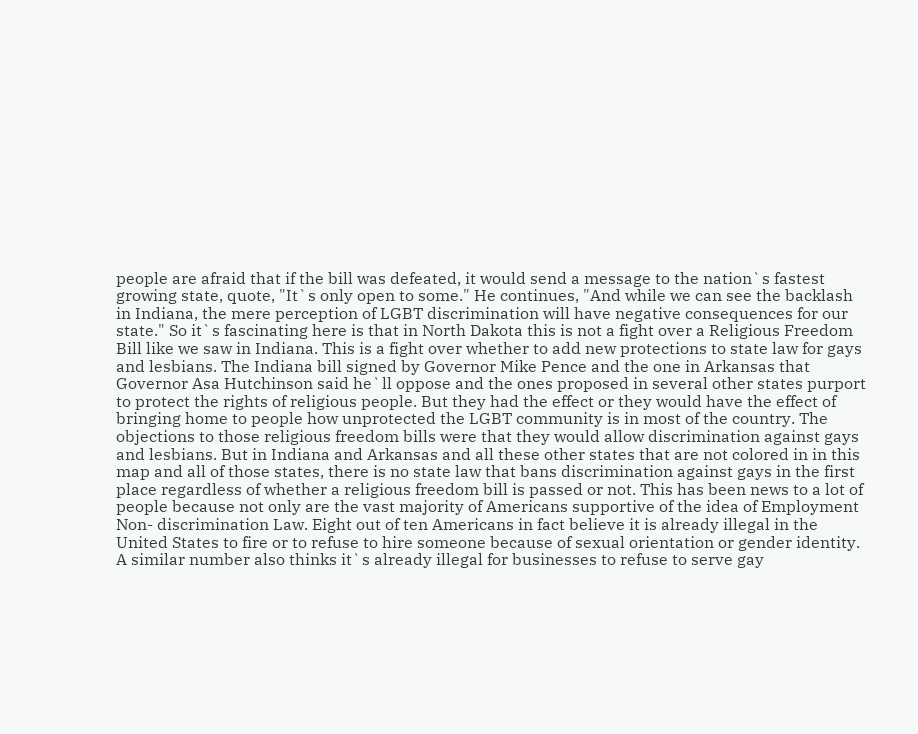people are afraid that if the bill was defeated, it would send a message to the nation`s fastest growing state, quote, "It`s only open to some." He continues, "And while we can see the backlash in Indiana, the mere perception of LGBT discrimination will have negative consequences for our state." So it`s fascinating here is that in North Dakota this is not a fight over a Religious Freedom Bill like we saw in Indiana. This is a fight over whether to add new protections to state law for gays and lesbians. The Indiana bill signed by Governor Mike Pence and the one in Arkansas that Governor Asa Hutchinson said he`ll oppose and the ones proposed in several other states purport to protect the rights of religious people. But they had the effect or they would have the effect of bringing home to people how unprotected the LGBT community is in most of the country. The objections to those religious freedom bills were that they would allow discrimination against gays and lesbians. But in Indiana and Arkansas and all these other states that are not colored in in this map and all of those states, there is no state law that bans discrimination against gays in the first place regardless of whether a religious freedom bill is passed or not. This has been news to a lot of people because not only are the vast majority of Americans supportive of the idea of Employment Non- discrimination Law. Eight out of ten Americans in fact believe it is already illegal in the United States to fire or to refuse to hire someone because of sexual orientation or gender identity. A similar number also thinks it`s already illegal for businesses to refuse to serve gay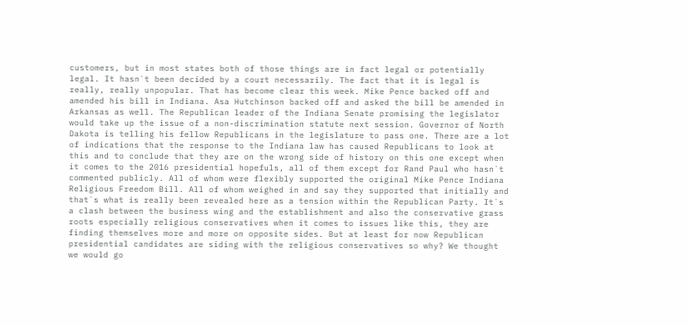customers, but in most states both of those things are in fact legal or potentially legal. It hasn`t been decided by a court necessarily. The fact that it is legal is really, really unpopular. That has become clear this week. Mike Pence backed off and amended his bill in Indiana. Asa Hutchinson backed off and asked the bill be amended in Arkansas as well. The Republican leader of the Indiana Senate promising the legislator would take up the issue of a non-discrimination statute next session. Governor of North Dakota is telling his fellow Republicans in the legislature to pass one. There are a lot of indications that the response to the Indiana law has caused Republicans to look at this and to conclude that they are on the wrong side of history on this one except when it comes to the 2016 presidential hopefuls, all of them except for Rand Paul who hasn`t commented publicly. All of whom were flexibly supported the original Mike Pence Indiana Religious Freedom Bill. All of whom weighed in and say they supported that initially and that`s what is really been revealed here as a tension within the Republican Party. It`s a clash between the business wing and the establishment and also the conservative grass roots especially religious conservatives when it comes to issues like this, they are finding themselves more and more on opposite sides. But at least for now Republican presidential candidates are siding with the religious conservatives so why? We thought we would go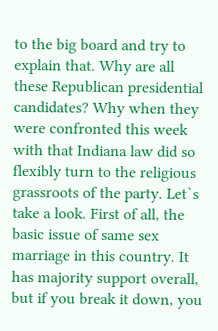to the big board and try to explain that. Why are all these Republican presidential candidates? Why when they were confronted this week with that Indiana law did so flexibly turn to the religious grassroots of the party. Let`s take a look. First of all, the basic issue of same sex marriage in this country. It has majority support overall, but if you break it down, you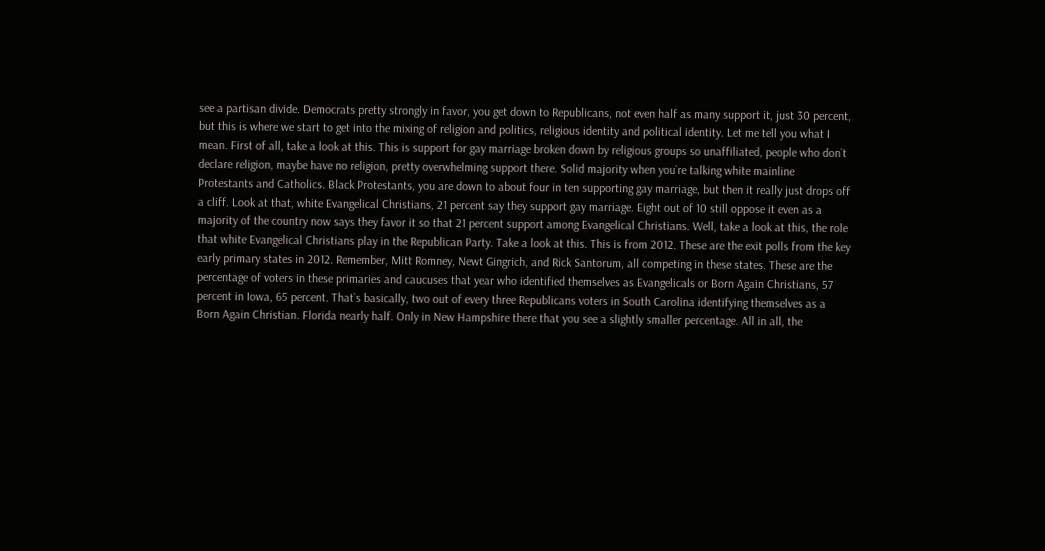see a partisan divide. Democrats pretty strongly in favor, you get down to Republicans, not even half as many support it, just 30 percent, but this is where we start to get into the mixing of religion and politics, religious identity and political identity. Let me tell you what I mean. First of all, take a look at this. This is support for gay marriage broken down by religious groups so unaffiliated, people who don`t declare religion, maybe have no religion, pretty overwhelming support there. Solid majority when you`re talking white mainline Protestants and Catholics. Black Protestants, you are down to about four in ten supporting gay marriage, but then it really just drops off a cliff. Look at that, white Evangelical Christians, 21 percent say they support gay marriage. Eight out of 10 still oppose it even as a majority of the country now says they favor it so that 21 percent support among Evangelical Christians. Well, take a look at this, the role that white Evangelical Christians play in the Republican Party. Take a look at this. This is from 2012. These are the exit polls from the key early primary states in 2012. Remember, Mitt Romney, Newt Gingrich, and Rick Santorum, all competing in these states. These are the percentage of voters in these primaries and caucuses that year who identified themselves as Evangelicals or Born Again Christians, 57 percent in Iowa, 65 percent. That`s basically, two out of every three Republicans voters in South Carolina identifying themselves as a Born Again Christian. Florida nearly half. Only in New Hampshire there that you see a slightly smaller percentage. All in all, the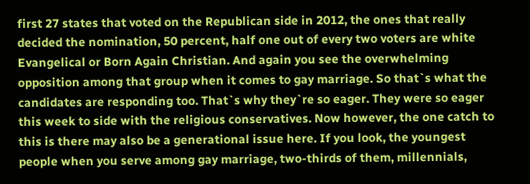first 27 states that voted on the Republican side in 2012, the ones that really decided the nomination, 50 percent, half one out of every two voters are white Evangelical or Born Again Christian. And again you see the overwhelming opposition among that group when it comes to gay marriage. So that`s what the candidates are responding too. That`s why they`re so eager. They were so eager this week to side with the religious conservatives. Now however, the one catch to this is there may also be a generational issue here. If you look, the youngest people when you serve among gay marriage, two-thirds of them, millennials,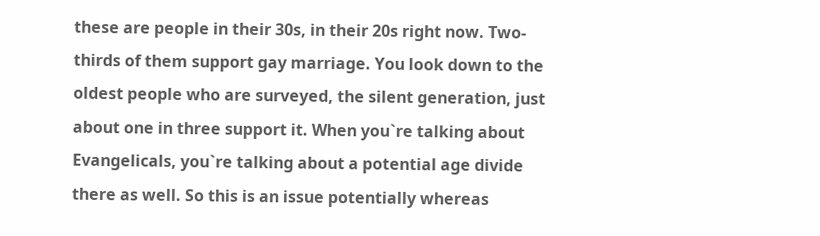these are people in their 30s, in their 20s right now. Two-thirds of them support gay marriage. You look down to the oldest people who are surveyed, the silent generation, just about one in three support it. When you`re talking about Evangelicals, you`re talking about a potential age divide there as well. So this is an issue potentially whereas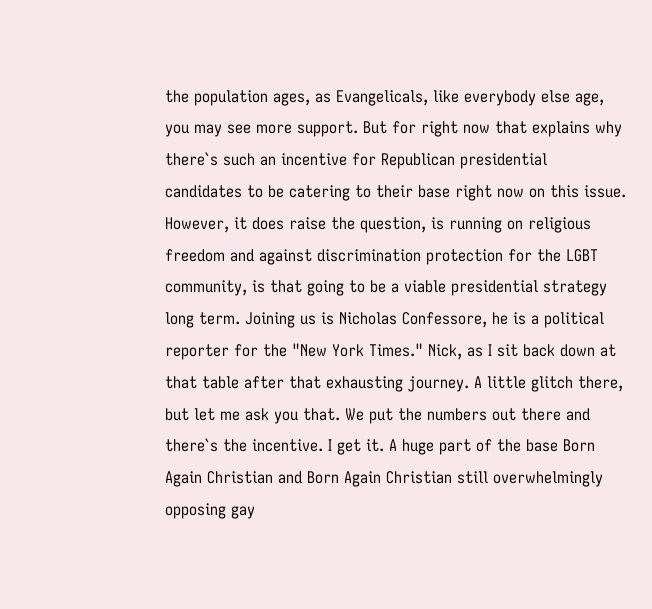the population ages, as Evangelicals, like everybody else age, you may see more support. But for right now that explains why there`s such an incentive for Republican presidential candidates to be catering to their base right now on this issue. However, it does raise the question, is running on religious freedom and against discrimination protection for the LGBT community, is that going to be a viable presidential strategy long term. Joining us is Nicholas Confessore, he is a political reporter for the "New York Times." Nick, as I sit back down at that table after that exhausting journey. A little glitch there, but let me ask you that. We put the numbers out there and there`s the incentive. I get it. A huge part of the base Born Again Christian and Born Again Christian still overwhelmingly opposing gay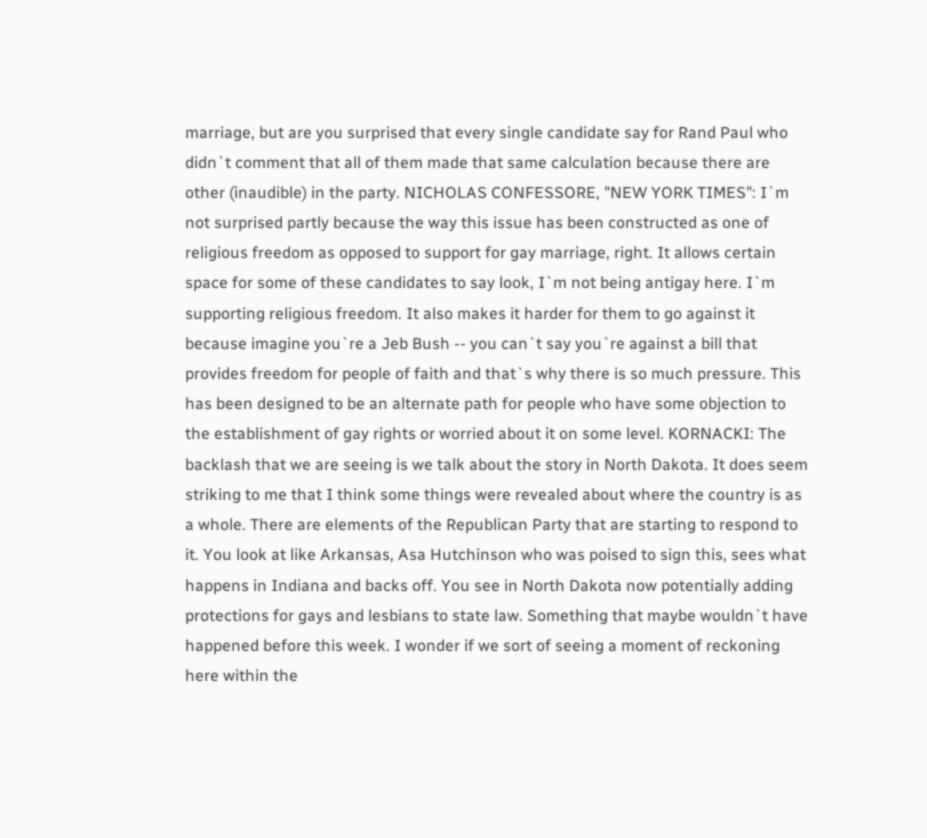marriage, but are you surprised that every single candidate say for Rand Paul who didn`t comment that all of them made that same calculation because there are other (inaudible) in the party. NICHOLAS CONFESSORE, "NEW YORK TIMES": I`m not surprised partly because the way this issue has been constructed as one of religious freedom as opposed to support for gay marriage, right. It allows certain space for some of these candidates to say look, I`m not being antigay here. I`m supporting religious freedom. It also makes it harder for them to go against it because imagine you`re a Jeb Bush -- you can`t say you`re against a bill that provides freedom for people of faith and that`s why there is so much pressure. This has been designed to be an alternate path for people who have some objection to the establishment of gay rights or worried about it on some level. KORNACKI: The backlash that we are seeing is we talk about the story in North Dakota. It does seem striking to me that I think some things were revealed about where the country is as a whole. There are elements of the Republican Party that are starting to respond to it. You look at like Arkansas, Asa Hutchinson who was poised to sign this, sees what happens in Indiana and backs off. You see in North Dakota now potentially adding protections for gays and lesbians to state law. Something that maybe wouldn`t have happened before this week. I wonder if we sort of seeing a moment of reckoning here within the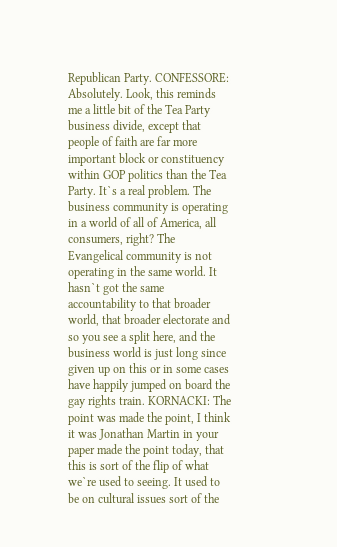Republican Party. CONFESSORE: Absolutely. Look, this reminds me a little bit of the Tea Party business divide, except that people of faith are far more important block or constituency within GOP politics than the Tea Party. It`s a real problem. The business community is operating in a world of all of America, all consumers, right? The Evangelical community is not operating in the same world. It hasn`t got the same accountability to that broader world, that broader electorate and so you see a split here, and the business world is just long since given up on this or in some cases have happily jumped on board the gay rights train. KORNACKI: The point was made the point, I think it was Jonathan Martin in your paper made the point today, that this is sort of the flip of what we`re used to seeing. It used to be on cultural issues sort of the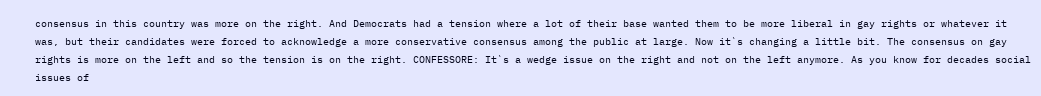consensus in this country was more on the right. And Democrats had a tension where a lot of their base wanted them to be more liberal in gay rights or whatever it was, but their candidates were forced to acknowledge a more conservative consensus among the public at large. Now it`s changing a little bit. The consensus on gay rights is more on the left and so the tension is on the right. CONFESSORE: It`s a wedge issue on the right and not on the left anymore. As you know for decades social issues of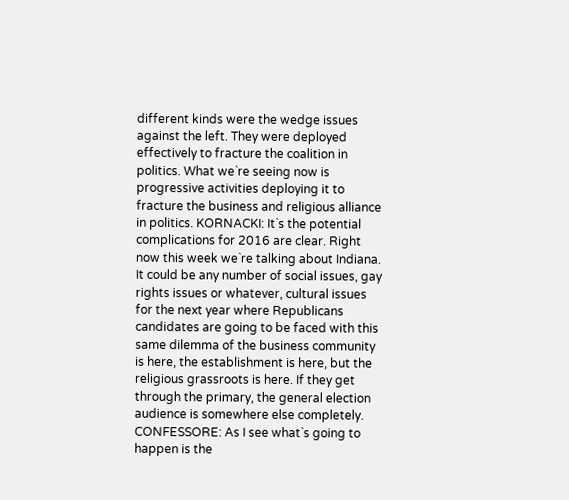different kinds were the wedge issues against the left. They were deployed effectively to fracture the coalition in politics. What we`re seeing now is progressive activities deploying it to fracture the business and religious alliance in politics. KORNACKI: It`s the potential complications for 2016 are clear. Right now this week we`re talking about Indiana. It could be any number of social issues, gay rights issues or whatever, cultural issues for the next year where Republicans candidates are going to be faced with this same dilemma of the business community is here, the establishment is here, but the religious grassroots is here. If they get through the primary, the general election audience is somewhere else completely. CONFESSORE: As I see what`s going to happen is the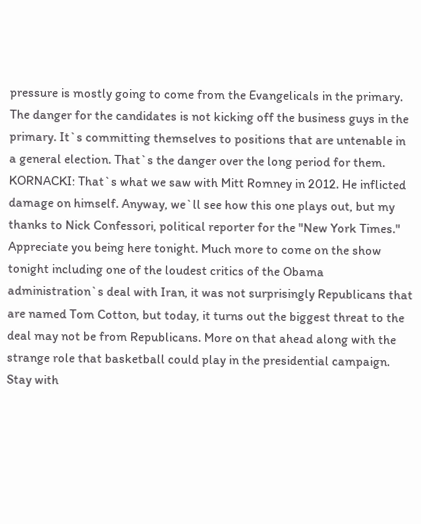pressure is mostly going to come from the Evangelicals in the primary. The danger for the candidates is not kicking off the business guys in the primary. It`s committing themselves to positions that are untenable in a general election. That`s the danger over the long period for them. KORNACKI: That`s what we saw with Mitt Romney in 2012. He inflicted damage on himself. Anyway, we`ll see how this one plays out, but my thanks to Nick Confessori, political reporter for the "New York Times." Appreciate you being here tonight. Much more to come on the show tonight including one of the loudest critics of the Obama administration`s deal with Iran, it was not surprisingly Republicans that are named Tom Cotton, but today, it turns out the biggest threat to the deal may not be from Republicans. More on that ahead along with the strange role that basketball could play in the presidential campaign. Stay with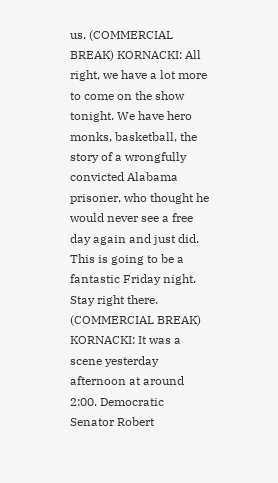us. (COMMERCIAL BREAK) KORNACKI: All right, we have a lot more to come on the show tonight. We have hero monks, basketball, the story of a wrongfully convicted Alabama prisoner, who thought he would never see a free day again and just did. This is going to be a fantastic Friday night. Stay right there. (COMMERCIAL BREAK) KORNACKI: It was a scene yesterday afternoon at around 2:00. Democratic Senator Robert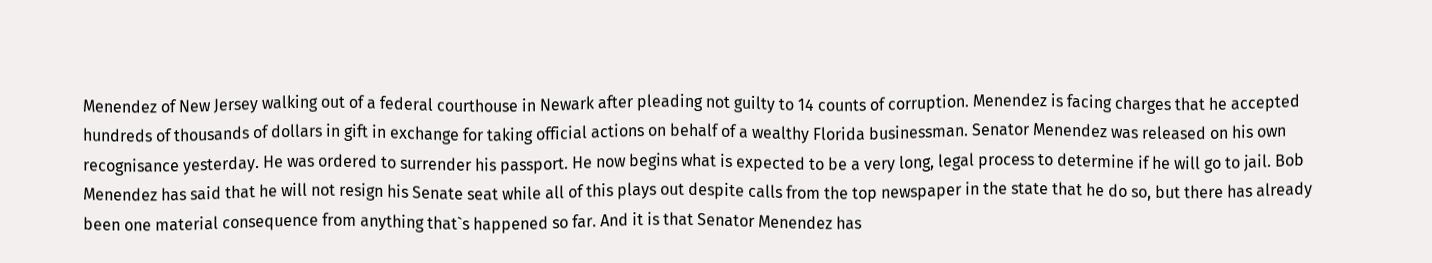Menendez of New Jersey walking out of a federal courthouse in Newark after pleading not guilty to 14 counts of corruption. Menendez is facing charges that he accepted hundreds of thousands of dollars in gift in exchange for taking official actions on behalf of a wealthy Florida businessman. Senator Menendez was released on his own recognisance yesterday. He was ordered to surrender his passport. He now begins what is expected to be a very long, legal process to determine if he will go to jail. Bob Menendez has said that he will not resign his Senate seat while all of this plays out despite calls from the top newspaper in the state that he do so, but there has already been one material consequence from anything that`s happened so far. And it is that Senator Menendez has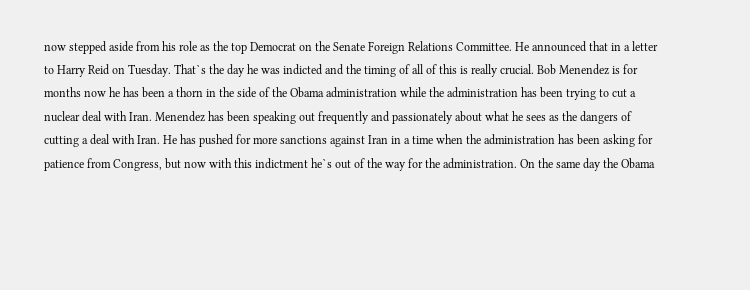now stepped aside from his role as the top Democrat on the Senate Foreign Relations Committee. He announced that in a letter to Harry Reid on Tuesday. That`s the day he was indicted and the timing of all of this is really crucial. Bob Menendez is for months now he has been a thorn in the side of the Obama administration while the administration has been trying to cut a nuclear deal with Iran. Menendez has been speaking out frequently and passionately about what he sees as the dangers of cutting a deal with Iran. He has pushed for more sanctions against Iran in a time when the administration has been asking for patience from Congress, but now with this indictment he`s out of the way for the administration. On the same day the Obama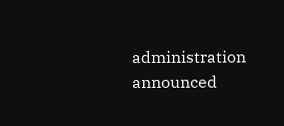administration announced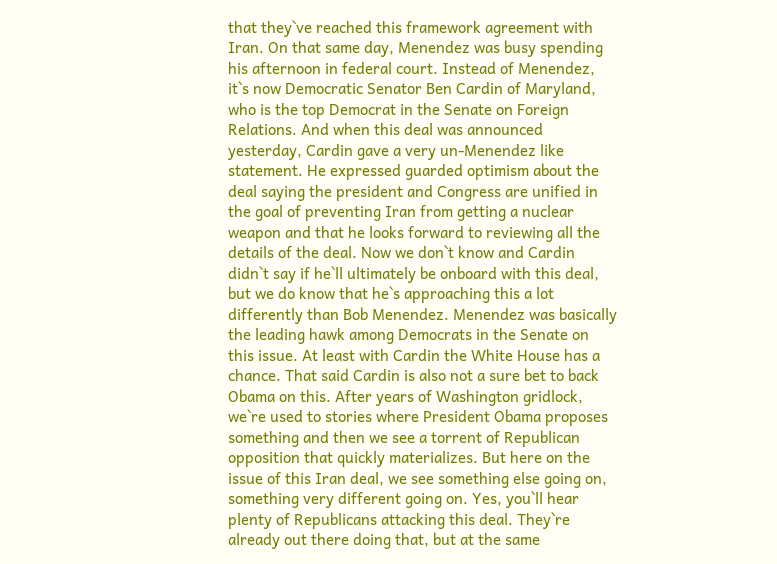that they`ve reached this framework agreement with Iran. On that same day, Menendez was busy spending his afternoon in federal court. Instead of Menendez, it`s now Democratic Senator Ben Cardin of Maryland, who is the top Democrat in the Senate on Foreign Relations. And when this deal was announced yesterday, Cardin gave a very un-Menendez like statement. He expressed guarded optimism about the deal saying the president and Congress are unified in the goal of preventing Iran from getting a nuclear weapon and that he looks forward to reviewing all the details of the deal. Now we don`t know and Cardin didn`t say if he`ll ultimately be onboard with this deal, but we do know that he`s approaching this a lot differently than Bob Menendez. Menendez was basically the leading hawk among Democrats in the Senate on this issue. At least with Cardin the White House has a chance. That said Cardin is also not a sure bet to back Obama on this. After years of Washington gridlock, we`re used to stories where President Obama proposes something and then we see a torrent of Republican opposition that quickly materializes. But here on the issue of this Iran deal, we see something else going on, something very different going on. Yes, you`ll hear plenty of Republicans attacking this deal. They`re already out there doing that, but at the same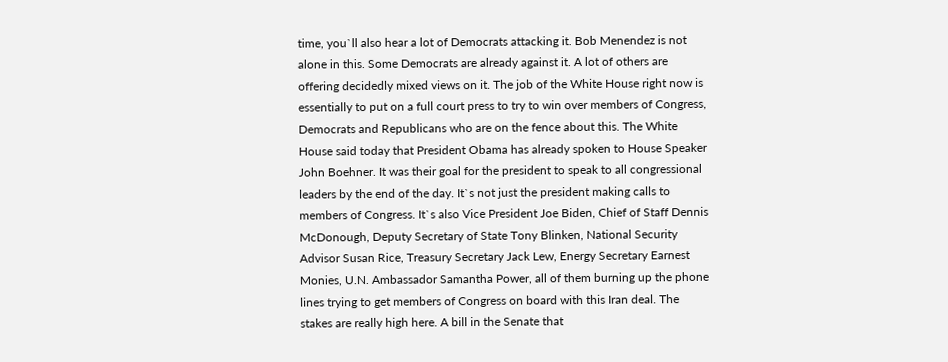time, you`ll also hear a lot of Democrats attacking it. Bob Menendez is not alone in this. Some Democrats are already against it. A lot of others are offering decidedly mixed views on it. The job of the White House right now is essentially to put on a full court press to try to win over members of Congress, Democrats and Republicans who are on the fence about this. The White House said today that President Obama has already spoken to House Speaker John Boehner. It was their goal for the president to speak to all congressional leaders by the end of the day. It`s not just the president making calls to members of Congress. It`s also Vice President Joe Biden, Chief of Staff Dennis McDonough, Deputy Secretary of State Tony Blinken, National Security Advisor Susan Rice, Treasury Secretary Jack Lew, Energy Secretary Earnest Monies, U.N. Ambassador Samantha Power, all of them burning up the phone lines trying to get members of Congress on board with this Iran deal. The stakes are really high here. A bill in the Senate that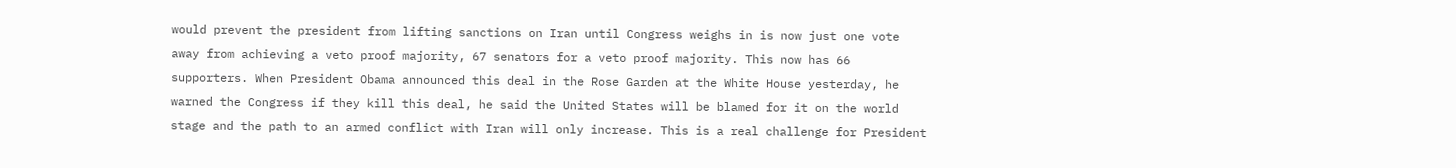would prevent the president from lifting sanctions on Iran until Congress weighs in is now just one vote away from achieving a veto proof majority, 67 senators for a veto proof majority. This now has 66 supporters. When President Obama announced this deal in the Rose Garden at the White House yesterday, he warned the Congress if they kill this deal, he said the United States will be blamed for it on the world stage and the path to an armed conflict with Iran will only increase. This is a real challenge for President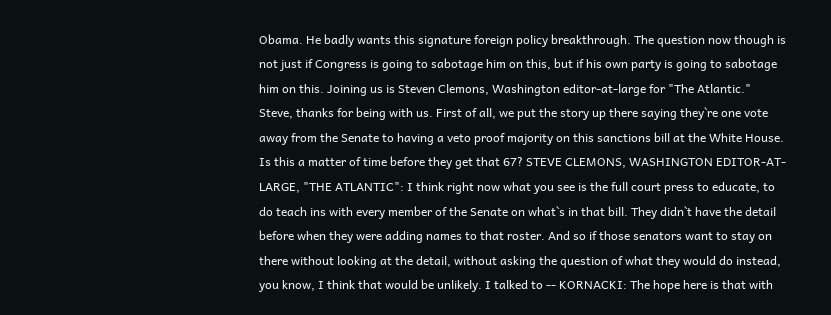Obama. He badly wants this signature foreign policy breakthrough. The question now though is not just if Congress is going to sabotage him on this, but if his own party is going to sabotage him on this. Joining us is Steven Clemons, Washington editor-at-large for "The Atlantic." Steve, thanks for being with us. First of all, we put the story up there saying they`re one vote away from the Senate to having a veto proof majority on this sanctions bill at the White House. Is this a matter of time before they get that 67? STEVE CLEMONS, WASHINGTON EDITOR-AT-LARGE, "THE ATLANTIC": I think right now what you see is the full court press to educate, to do teach ins with every member of the Senate on what`s in that bill. They didn`t have the detail before when they were adding names to that roster. And so if those senators want to stay on there without looking at the detail, without asking the question of what they would do instead, you know, I think that would be unlikely. I talked to -- KORNACKI: The hope here is that with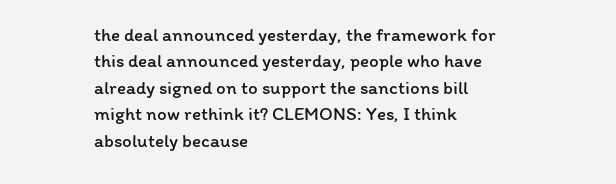the deal announced yesterday, the framework for this deal announced yesterday, people who have already signed on to support the sanctions bill might now rethink it? CLEMONS: Yes, I think absolutely because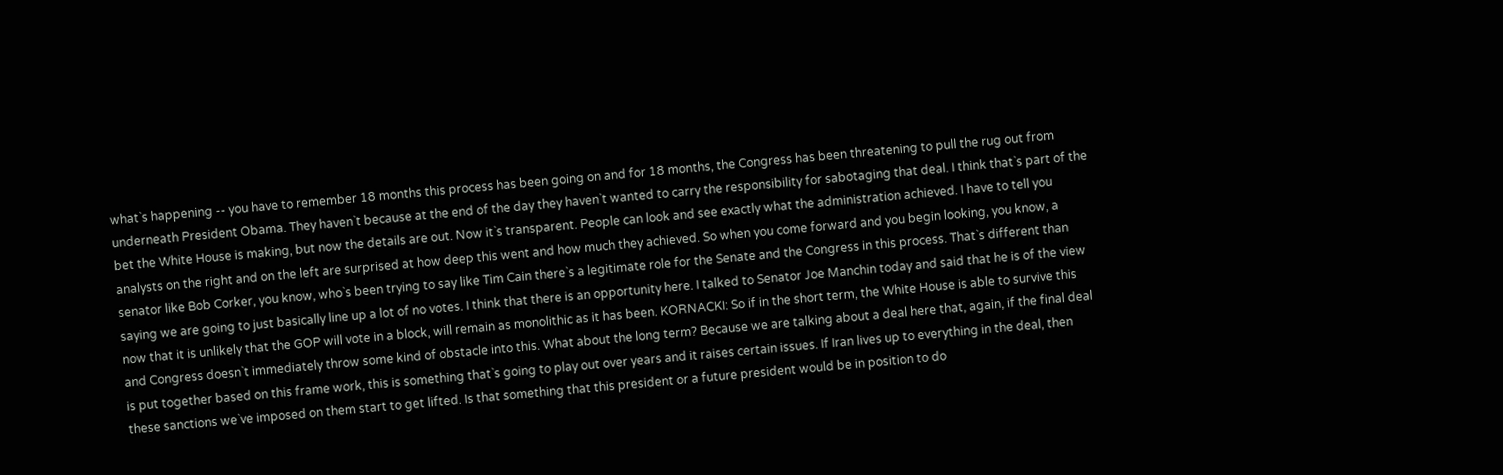what`s happening -- you have to remember 18 months this process has been going on and for 18 months, the Congress has been threatening to pull the rug out from underneath President Obama. They haven`t because at the end of the day they haven`t wanted to carry the responsibility for sabotaging that deal. I think that`s part of the bet the White House is making, but now the details are out. Now it`s transparent. People can look and see exactly what the administration achieved. I have to tell you analysts on the right and on the left are surprised at how deep this went and how much they achieved. So when you come forward and you begin looking, you know, a senator like Bob Corker, you know, who`s been trying to say like Tim Cain there`s a legitimate role for the Senate and the Congress in this process. That`s different than saying we are going to just basically line up a lot of no votes. I think that there is an opportunity here. I talked to Senator Joe Manchin today and said that he is of the view now that it is unlikely that the GOP will vote in a block, will remain as monolithic as it has been. KORNACKI: So if in the short term, the White House is able to survive this and Congress doesn`t immediately throw some kind of obstacle into this. What about the long term? Because we are talking about a deal here that, again, if the final deal is put together based on this frame work, this is something that`s going to play out over years and it raises certain issues. If Iran lives up to everything in the deal, then these sanctions we`ve imposed on them start to get lifted. Is that something that this president or a future president would be in position to do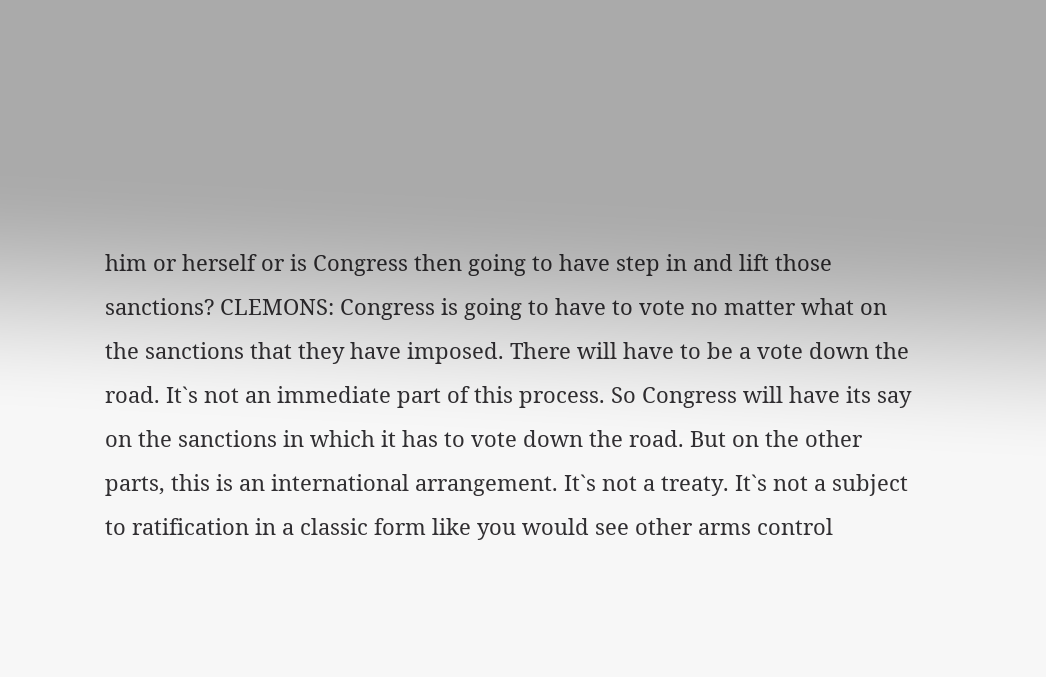him or herself or is Congress then going to have step in and lift those sanctions? CLEMONS: Congress is going to have to vote no matter what on the sanctions that they have imposed. There will have to be a vote down the road. It`s not an immediate part of this process. So Congress will have its say on the sanctions in which it has to vote down the road. But on the other parts, this is an international arrangement. It`s not a treaty. It`s not a subject to ratification in a classic form like you would see other arms control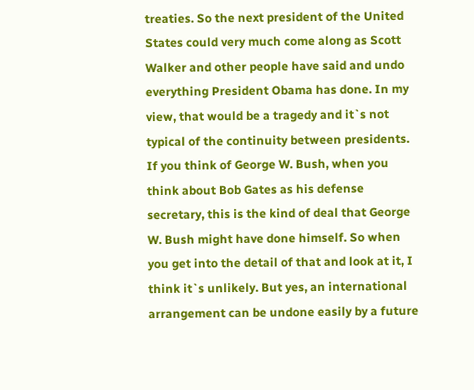treaties. So the next president of the United States could very much come along as Scott Walker and other people have said and undo everything President Obama has done. In my view, that would be a tragedy and it`s not typical of the continuity between presidents. If you think of George W. Bush, when you think about Bob Gates as his defense secretary, this is the kind of deal that George W. Bush might have done himself. So when you get into the detail of that and look at it, I think it`s unlikely. But yes, an international arrangement can be undone easily by a future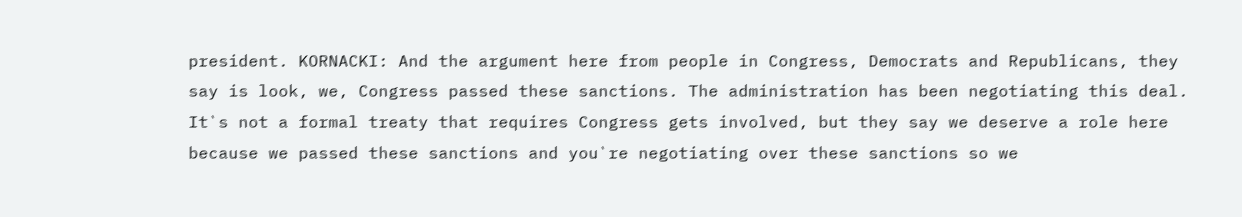president. KORNACKI: And the argument here from people in Congress, Democrats and Republicans, they say is look, we, Congress passed these sanctions. The administration has been negotiating this deal. It`s not a formal treaty that requires Congress gets involved, but they say we deserve a role here because we passed these sanctions and you`re negotiating over these sanctions so we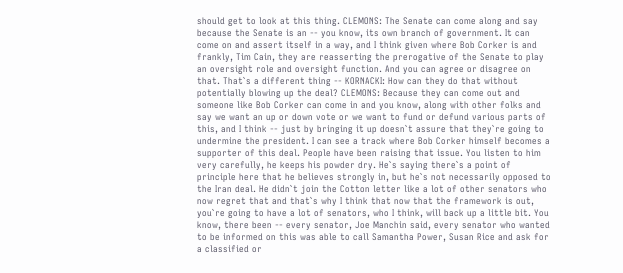should get to look at this thing. CLEMONS: The Senate can come along and say because the Senate is an -- you know, its own branch of government. It can come on and assert itself in a way, and I think given where Bob Corker is and frankly, Tim Cain, they are reasserting the prerogative of the Senate to play an oversight role and oversight function. And you can agree or disagree on that. That`s a different thing -- KORNACKI: How can they do that without potentially blowing up the deal? CLEMONS: Because they can come out and someone like Bob Corker can come in and you know, along with other folks and say we want an up or down vote or we want to fund or defund various parts of this, and I think -- just by bringing it up doesn`t assure that they`re going to undermine the president. I can see a track where Bob Corker himself becomes a supporter of this deal. People have been raising that issue. You listen to him very carefully, he keeps his powder dry. He`s saying there`s a point of principle here that he believes strongly in, but he`s not necessarily opposed to the Iran deal. He didn`t join the Cotton letter like a lot of other senators who now regret that and that`s why I think that now that the framework is out, you`re going to have a lot of senators, who I think, will back up a little bit. You know, there been -- every senator, Joe Manchin said, every senator who wanted to be informed on this was able to call Samantha Power, Susan Rice and ask for a classified or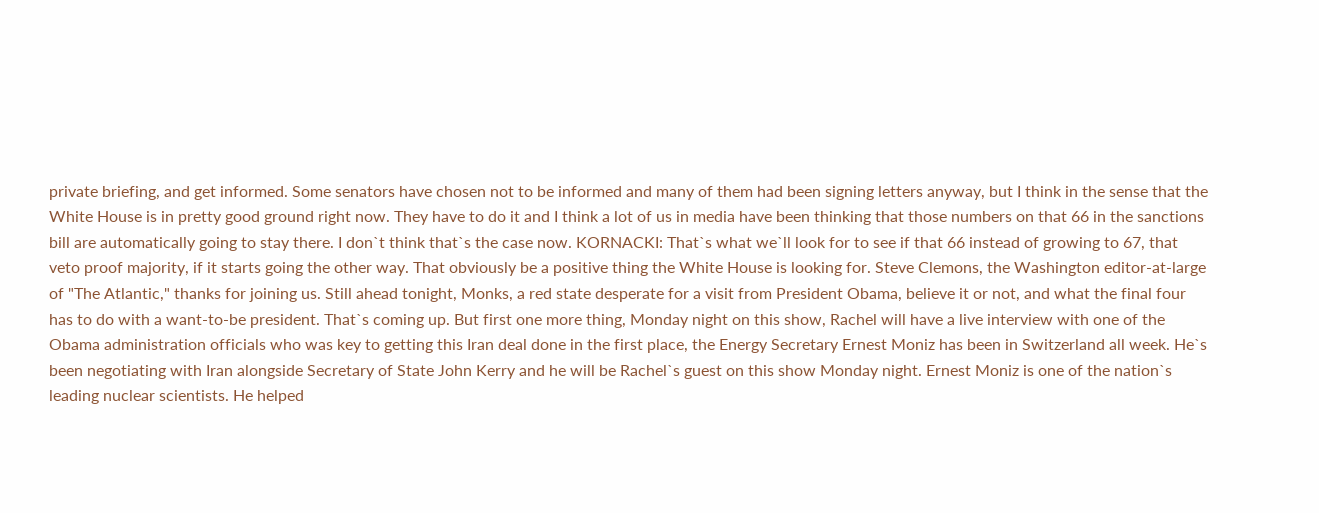private briefing, and get informed. Some senators have chosen not to be informed and many of them had been signing letters anyway, but I think in the sense that the White House is in pretty good ground right now. They have to do it and I think a lot of us in media have been thinking that those numbers on that 66 in the sanctions bill are automatically going to stay there. I don`t think that`s the case now. KORNACKI: That`s what we`ll look for to see if that 66 instead of growing to 67, that veto proof majority, if it starts going the other way. That obviously be a positive thing the White House is looking for. Steve Clemons, the Washington editor-at-large of "The Atlantic," thanks for joining us. Still ahead tonight, Monks, a red state desperate for a visit from President Obama, believe it or not, and what the final four has to do with a want-to-be president. That`s coming up. But first one more thing, Monday night on this show, Rachel will have a live interview with one of the Obama administration officials who was key to getting this Iran deal done in the first place, the Energy Secretary Ernest Moniz has been in Switzerland all week. He`s been negotiating with Iran alongside Secretary of State John Kerry and he will be Rachel`s guest on this show Monday night. Ernest Moniz is one of the nation`s leading nuclear scientists. He helped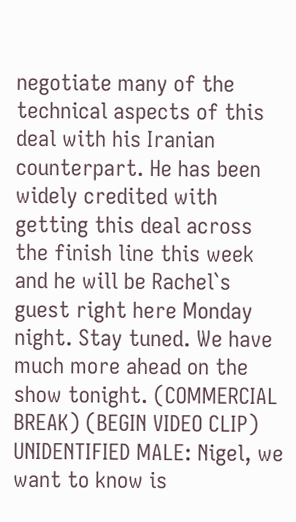negotiate many of the technical aspects of this deal with his Iranian counterpart. He has been widely credited with getting this deal across the finish line this week and he will be Rachel`s guest right here Monday night. Stay tuned. We have much more ahead on the show tonight. (COMMERCIAL BREAK) (BEGIN VIDEO CLIP) UNIDENTIFIED MALE: Nigel, we want to know is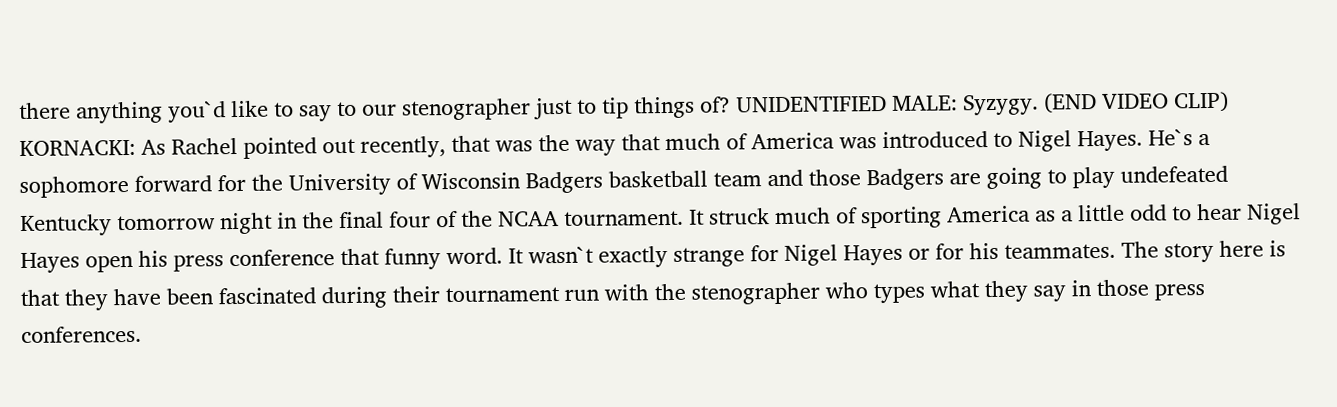there anything you`d like to say to our stenographer just to tip things of? UNIDENTIFIED MALE: Syzygy. (END VIDEO CLIP) KORNACKI: As Rachel pointed out recently, that was the way that much of America was introduced to Nigel Hayes. He`s a sophomore forward for the University of Wisconsin Badgers basketball team and those Badgers are going to play undefeated Kentucky tomorrow night in the final four of the NCAA tournament. It struck much of sporting America as a little odd to hear Nigel Hayes open his press conference that funny word. It wasn`t exactly strange for Nigel Hayes or for his teammates. The story here is that they have been fascinated during their tournament run with the stenographer who types what they say in those press conferences.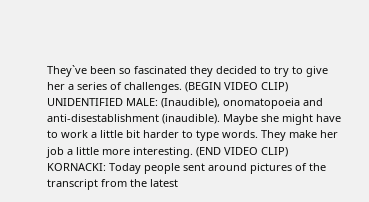They`ve been so fascinated they decided to try to give her a series of challenges. (BEGIN VIDEO CLIP) UNIDENTIFIED MALE: (Inaudible), onomatopoeia and anti-disestablishment (inaudible). Maybe she might have to work a little bit harder to type words. They make her job a little more interesting. (END VIDEO CLIP) KORNACKI: Today people sent around pictures of the transcript from the latest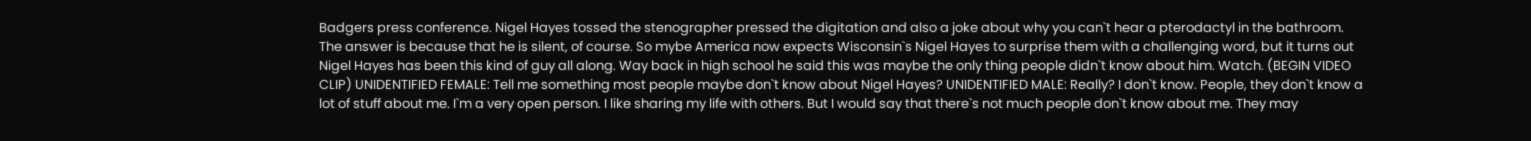Badgers press conference. Nigel Hayes tossed the stenographer pressed the digitation and also a joke about why you can`t hear a pterodactyl in the bathroom. The answer is because that he is silent, of course. So mybe America now expects Wisconsin`s Nigel Hayes to surprise them with a challenging word, but it turns out Nigel Hayes has been this kind of guy all along. Way back in high school he said this was maybe the only thing people didn`t know about him. Watch. (BEGIN VIDEO CLIP) UNIDENTIFIED FEMALE: Tell me something most people maybe don`t know about Nigel Hayes? UNIDENTIFIED MALE: Really? I don`t know. People, they don`t know a lot of stuff about me. I`m a very open person. I like sharing my life with others. But I would say that there`s not much people don`t know about me. They may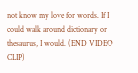not know my love for words. If I could walk around dictionary or thesaurus, I would. (END VIDEO CLIP)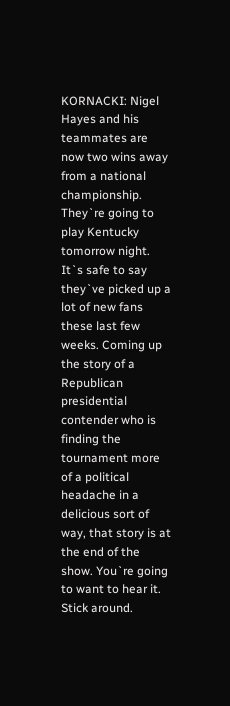KORNACKI: Nigel Hayes and his teammates are now two wins away from a national championship. They`re going to play Kentucky tomorrow night. It`s safe to say they`ve picked up a lot of new fans these last few weeks. Coming up the story of a Republican presidential contender who is finding the tournament more of a political headache in a delicious sort of way, that story is at the end of the show. You`re going to want to hear it. Stick around.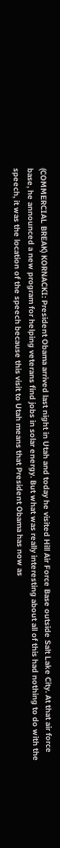(COMMERCIAL BREAK) KORNACKI: President Obama arrived last night in Utah and today he visited Hill Air Force Base outside Salt Lake City. At that air force base, he announced a new program for helping veterans find jobs in solar energy. But what was really interesting about all of this had nothing to do with the speech, it was the location of the speech because this visit to Utah means that President Obama has now as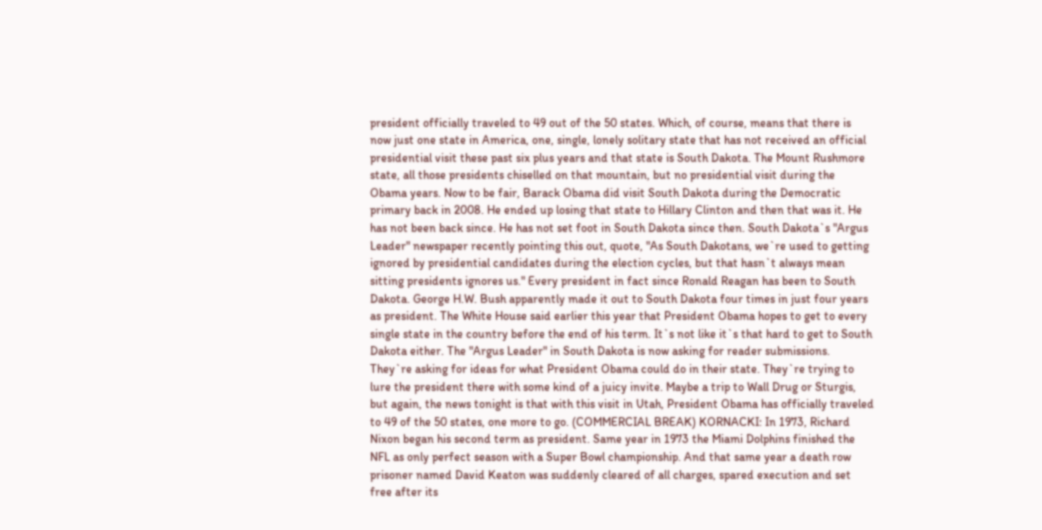president officially traveled to 49 out of the 50 states. Which, of course, means that there is now just one state in America, one, single, lonely solitary state that has not received an official presidential visit these past six plus years and that state is South Dakota. The Mount Rushmore state, all those presidents chiselled on that mountain, but no presidential visit during the Obama years. Now to be fair, Barack Obama did visit South Dakota during the Democratic primary back in 2008. He ended up losing that state to Hillary Clinton and then that was it. He has not been back since. He has not set foot in South Dakota since then. South Dakota`s "Argus Leader" newspaper recently pointing this out, quote, "As South Dakotans, we`re used to getting ignored by presidential candidates during the election cycles, but that hasn`t always mean sitting presidents ignores us." Every president in fact since Ronald Reagan has been to South Dakota. George H.W. Bush apparently made it out to South Dakota four times in just four years as president. The White House said earlier this year that President Obama hopes to get to every single state in the country before the end of his term. It`s not like it`s that hard to get to South Dakota either. The "Argus Leader" in South Dakota is now asking for reader submissions. They`re asking for ideas for what President Obama could do in their state. They`re trying to lure the president there with some kind of a juicy invite. Maybe a trip to Wall Drug or Sturgis, but again, the news tonight is that with this visit in Utah, President Obama has officially traveled to 49 of the 50 states, one more to go. (COMMERCIAL BREAK) KORNACKI: In 1973, Richard Nixon began his second term as president. Same year in 1973 the Miami Dolphins finished the NFL as only perfect season with a Super Bowl championship. And that same year a death row prisoner named David Keaton was suddenly cleared of all charges, spared execution and set free after its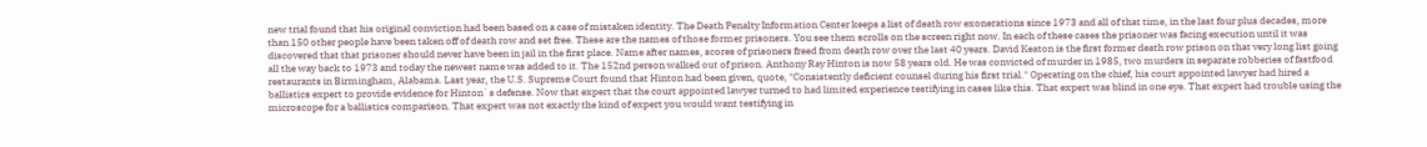new trial found that his original conviction had been based on a case of mistaken identity. The Death Penalty Information Center keeps a list of death row exonerations since 1973 and all of that time, in the last four plus decades, more than 150 other people have been taken off of death row and set free. These are the names of those former prisoners. You see them scrolls on the screen right now. In each of these cases the prisoner was facing execution until it was discovered that that prisoner should never have been in jail in the first place. Name after names, scores of prisoners freed from death row over the last 40 years. David Keaton is the first former death row prison on that very long list going all the way back to 1973 and today the newest name was added to it. The 152nd person walked out of prison. Anthony Ray Hinton is now 58 years old. He was convicted of murder in 1985, two murders in separate robberies of fastfood restaurants in Birmingham, Alabama. Last year, the U.S. Supreme Court found that Hinton had been given, quote, "Consistently deficient counsel during his first trial." Operating on the chief, his court appointed lawyer had hired a ballistics expert to provide evidence for Hinton`s defense. Now that expert that the court appointed lawyer turned to had limited experience testifying in cases like this. That expert was blind in one eye. That expert had trouble using the microscope for a ballistics comparison. That expert was not exactly the kind of expert you would want testifying in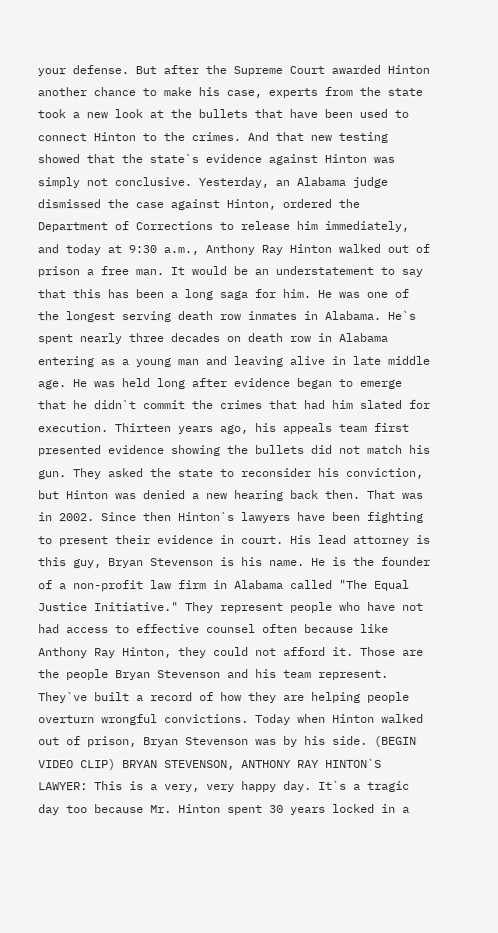your defense. But after the Supreme Court awarded Hinton another chance to make his case, experts from the state took a new look at the bullets that have been used to connect Hinton to the crimes. And that new testing showed that the state`s evidence against Hinton was simply not conclusive. Yesterday, an Alabama judge dismissed the case against Hinton, ordered the Department of Corrections to release him immediately, and today at 9:30 a.m., Anthony Ray Hinton walked out of prison a free man. It would be an understatement to say that this has been a long saga for him. He was one of the longest serving death row inmates in Alabama. He`s spent nearly three decades on death row in Alabama entering as a young man and leaving alive in late middle age. He was held long after evidence began to emerge that he didn`t commit the crimes that had him slated for execution. Thirteen years ago, his appeals team first presented evidence showing the bullets did not match his gun. They asked the state to reconsider his conviction, but Hinton was denied a new hearing back then. That was in 2002. Since then Hinton`s lawyers have been fighting to present their evidence in court. His lead attorney is this guy, Bryan Stevenson is his name. He is the founder of a non-profit law firm in Alabama called "The Equal Justice Initiative." They represent people who have not had access to effective counsel often because like Anthony Ray Hinton, they could not afford it. Those are the people Bryan Stevenson and his team represent. They`ve built a record of how they are helping people overturn wrongful convictions. Today when Hinton walked out of prison, Bryan Stevenson was by his side. (BEGIN VIDEO CLIP) BRYAN STEVENSON, ANTHONY RAY HINTON`S LAWYER: This is a very, very happy day. It`s a tragic day too because Mr. Hinton spent 30 years locked in a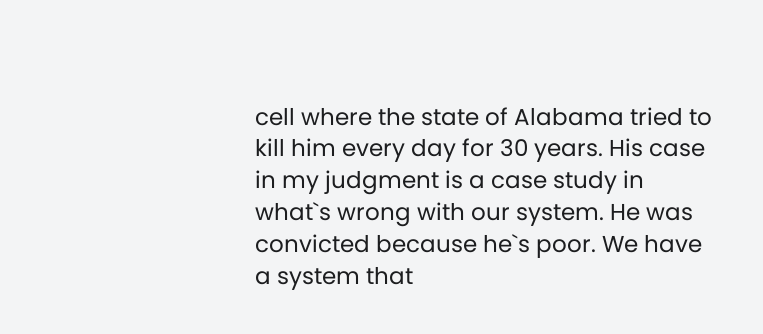cell where the state of Alabama tried to kill him every day for 30 years. His case in my judgment is a case study in what`s wrong with our system. He was convicted because he`s poor. We have a system that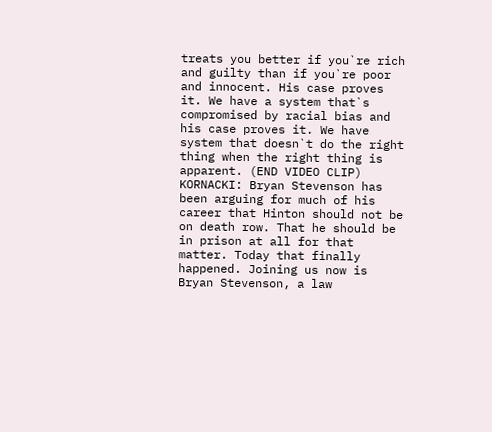treats you better if you`re rich and guilty than if you`re poor and innocent. His case proves it. We have a system that`s compromised by racial bias and his case proves it. We have system that doesn`t do the right thing when the right thing is apparent. (END VIDEO CLIP) KORNACKI: Bryan Stevenson has been arguing for much of his career that Hinton should not be on death row. That he should be in prison at all for that matter. Today that finally happened. Joining us now is Bryan Stevenson, a law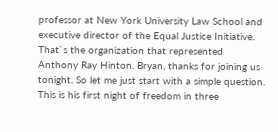professor at New York University Law School and executive director of the Equal Justice Initiative. That`s the organization that represented Anthony Ray Hinton. Bryan, thanks for joining us tonight. So let me just start with a simple question. This is his first night of freedom in three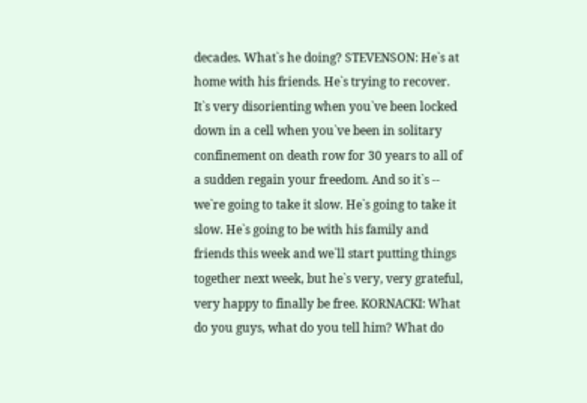decades. What`s he doing? STEVENSON: He`s at home with his friends. He`s trying to recover. It`s very disorienting when you`ve been locked down in a cell when you`ve been in solitary confinement on death row for 30 years to all of a sudden regain your freedom. And so it`s -- we`re going to take it slow. He`s going to take it slow. He`s going to be with his family and friends this week and we`ll start putting things together next week, but he`s very, very grateful, very happy to finally be free. KORNACKI: What do you guys, what do you tell him? What do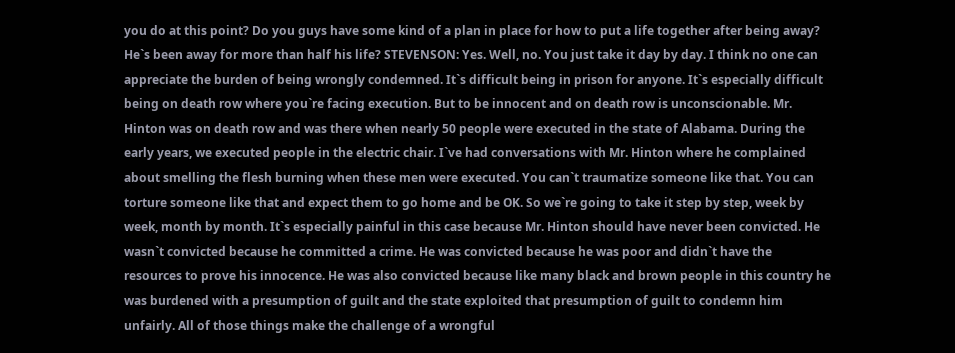you do at this point? Do you guys have some kind of a plan in place for how to put a life together after being away? He`s been away for more than half his life? STEVENSON: Yes. Well, no. You just take it day by day. I think no one can appreciate the burden of being wrongly condemned. It`s difficult being in prison for anyone. It`s especially difficult being on death row where you`re facing execution. But to be innocent and on death row is unconscionable. Mr. Hinton was on death row and was there when nearly 50 people were executed in the state of Alabama. During the early years, we executed people in the electric chair. I`ve had conversations with Mr. Hinton where he complained about smelling the flesh burning when these men were executed. You can`t traumatize someone like that. You can torture someone like that and expect them to go home and be OK. So we`re going to take it step by step, week by week, month by month. It`s especially painful in this case because Mr. Hinton should have never been convicted. He wasn`t convicted because he committed a crime. He was convicted because he was poor and didn`t have the resources to prove his innocence. He was also convicted because like many black and brown people in this country he was burdened with a presumption of guilt and the state exploited that presumption of guilt to condemn him unfairly. All of those things make the challenge of a wrongful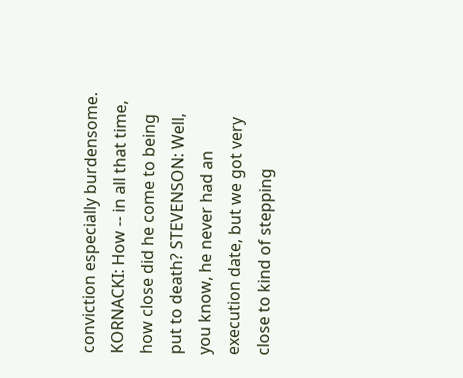conviction especially burdensome. KORNACKI: How -- in all that time, how close did he come to being put to death? STEVENSON: Well, you know, he never had an execution date, but we got very close to kind of stepping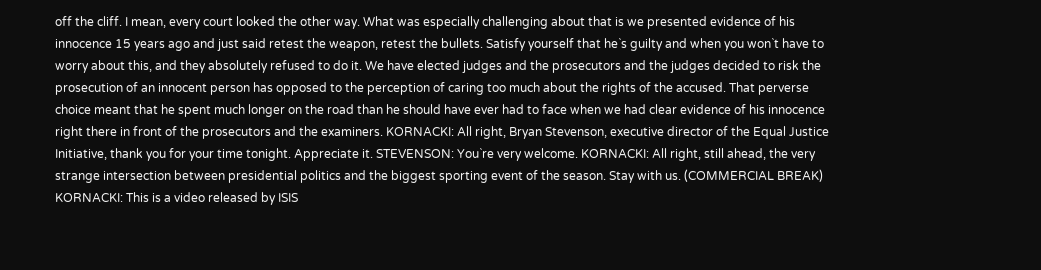off the cliff. I mean, every court looked the other way. What was especially challenging about that is we presented evidence of his innocence 15 years ago and just said retest the weapon, retest the bullets. Satisfy yourself that he`s guilty and when you won`t have to worry about this, and they absolutely refused to do it. We have elected judges and the prosecutors and the judges decided to risk the prosecution of an innocent person has opposed to the perception of caring too much about the rights of the accused. That perverse choice meant that he spent much longer on the road than he should have ever had to face when we had clear evidence of his innocence right there in front of the prosecutors and the examiners. KORNACKI: All right, Bryan Stevenson, executive director of the Equal Justice Initiative, thank you for your time tonight. Appreciate it. STEVENSON: You`re very welcome. KORNACKI: All right, still ahead, the very strange intersection between presidential politics and the biggest sporting event of the season. Stay with us. (COMMERCIAL BREAK) KORNACKI: This is a video released by ISIS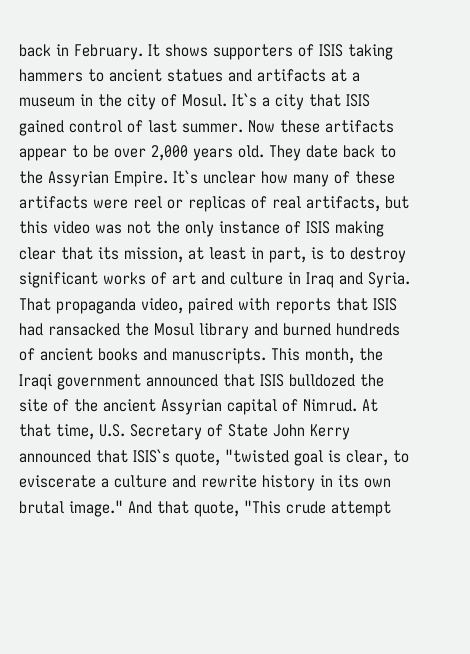back in February. It shows supporters of ISIS taking hammers to ancient statues and artifacts at a museum in the city of Mosul. It`s a city that ISIS gained control of last summer. Now these artifacts appear to be over 2,000 years old. They date back to the Assyrian Empire. It`s unclear how many of these artifacts were reel or replicas of real artifacts, but this video was not the only instance of ISIS making clear that its mission, at least in part, is to destroy significant works of art and culture in Iraq and Syria. That propaganda video, paired with reports that ISIS had ransacked the Mosul library and burned hundreds of ancient books and manuscripts. This month, the Iraqi government announced that ISIS bulldozed the site of the ancient Assyrian capital of Nimrud. At that time, U.S. Secretary of State John Kerry announced that ISIS`s quote, "twisted goal is clear, to eviscerate a culture and rewrite history in its own brutal image." And that quote, "This crude attempt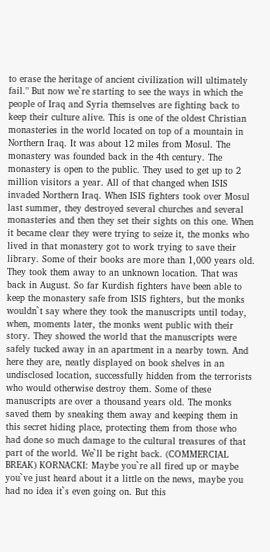to erase the heritage of ancient civilization will ultimately fail." But now we`re starting to see the ways in which the people of Iraq and Syria themselves are fighting back to keep their culture alive. This is one of the oldest Christian monasteries in the world located on top of a mountain in Northern Iraq. It was about 12 miles from Mosul. The monastery was founded back in the 4th century. The monastery is open to the public. They used to get up to 2 million visitors a year. All of that changed when ISIS invaded Northern Iraq. When ISIS fighters took over Mosul last summer, they destroyed several churches and several monasteries and then they set their sights on this one. When it became clear they were trying to seize it, the monks who lived in that monastery got to work trying to save their library. Some of their books are more than 1,000 years old. They took them away to an unknown location. That was back in August. So far Kurdish fighters have been able to keep the monastery safe from ISIS fighters, but the monks wouldn`t say where they took the manuscripts until today, when, moments later, the monks went public with their story. They showed the world that the manuscripts were safely tucked away in an apartment in a nearby town. And here they are, neatly displayed on book shelves in an undisclosed location, successfully hidden from the terrorists who would otherwise destroy them. Some of these manuscripts are over a thousand years old. The monks saved them by sneaking them away and keeping them in this secret hiding place, protecting them from those who had done so much damage to the cultural treasures of that part of the world. We`ll be right back. (COMMERCIAL BREAK) KORNACKI: Maybe you`re all fired up or maybe you`ve just heard about it a little on the news, maybe you had no idea it`s even going on. But this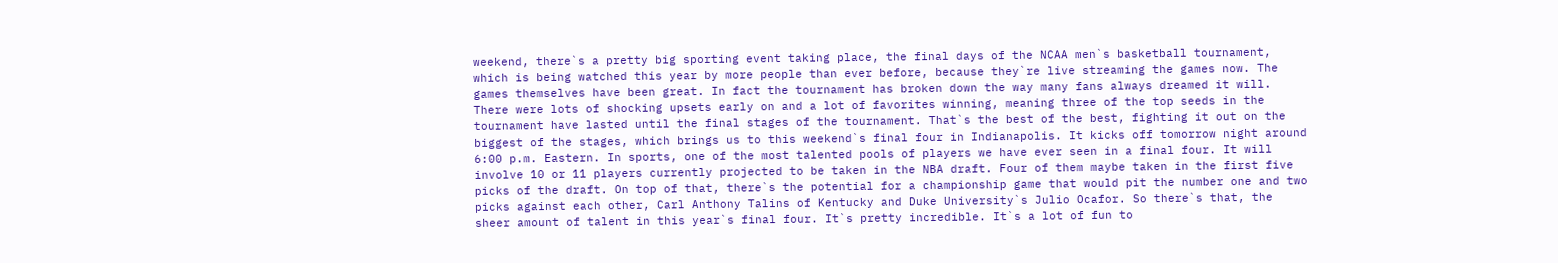weekend, there`s a pretty big sporting event taking place, the final days of the NCAA men`s basketball tournament, which is being watched this year by more people than ever before, because they`re live streaming the games now. The games themselves have been great. In fact the tournament has broken down the way many fans always dreamed it will. There were lots of shocking upsets early on and a lot of favorites winning, meaning three of the top seeds in the tournament have lasted until the final stages of the tournament. That`s the best of the best, fighting it out on the biggest of the stages, which brings us to this weekend`s final four in Indianapolis. It kicks off tomorrow night around 6:00 p.m. Eastern. In sports, one of the most talented pools of players we have ever seen in a final four. It will involve 10 or 11 players currently projected to be taken in the NBA draft. Four of them maybe taken in the first five picks of the draft. On top of that, there`s the potential for a championship game that would pit the number one and two picks against each other, Carl Anthony Talins of Kentucky and Duke University`s Julio Ocafor. So there`s that, the sheer amount of talent in this year`s final four. It`s pretty incredible. It`s a lot of fun to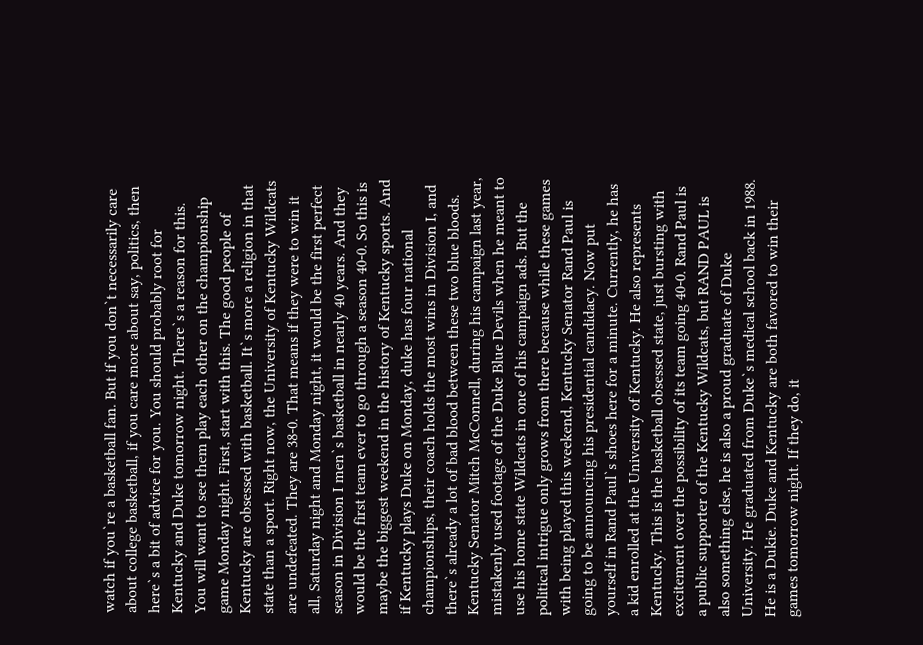watch if you`re a basketball fan. But if you don`t necessarily care about college basketball, if you care more about say, politics, then here`s a bit of advice for you. You should probably root for Kentucky and Duke tomorrow night. There`s a reason for this. You will want to see them play each other on the championship game Monday night. First, start with this. The good people of Kentucky are obsessed with basketball. It`s more a religion in that state than a sport. Right now, the University of Kentucky Wildcats are undefeated. They are 38-0. That means if they were to win it all, Saturday night and Monday night, it would be the first perfect season in Division I men`s basketball in nearly 40 years. And they would be the first team ever to go through a season 40-0. So this is maybe the biggest weekend in the history of Kentucky sports. And if Kentucky plays Duke on Monday, duke has four national championships, their coach holds the most wins in Division I, and there`s already a lot of bad blood between these two blue bloods. Kentucky Senator Mitch McConnell, during his campaign last year, mistakenly used footage of the Duke Blue Devils when he meant to use his home state Wildcats in one of his campaign ads. But the political intrigue only grows from there because while these games with being played this weekend, Kentucky Senator Rand Paul is going to be announcing his presidential candidacy. Now put yourself in Rand Paul`s shoes here for a minute. Currently, he has a kid enrolled at the University of Kentucky. He also represents Kentucky. This is the basketball obsessed state, just bursting with excitement over the possibility of its team going 40-0. Rand Paul is a public supporter of the Kentucky Wildcats, but RAND PAUL is also something else, he is also a proud graduate of Duke University. He graduated from Duke`s medical school back in 1988. He is a Dukie. Duke and Kentucky are both favored to win their games tomorrow night. If they do, it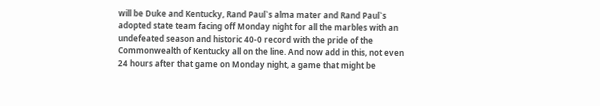will be Duke and Kentucky, Rand Paul`s alma mater and Rand Paul`s adopted state team facing off Monday night for all the marbles with an undefeated season and historic 40-0 record with the pride of the Commonwealth of Kentucky all on the line. And now add in this, not even 24 hours after that game on Monday night, a game that might be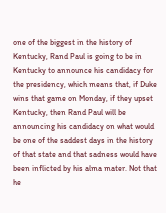one of the biggest in the history of Kentucky, Rand Paul is going to be in Kentucky to announce his candidacy for the presidency, which means that, if Duke wins that game on Monday, if they upset Kentucky, then Rand Paul will be announcing his candidacy on what would be one of the saddest days in the history of that state and that sadness would have been inflicted by his alma mater. Not that he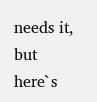needs it, but here`s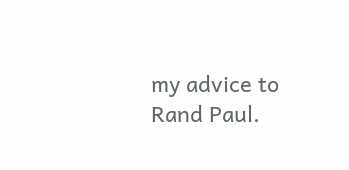my advice to Rand Paul.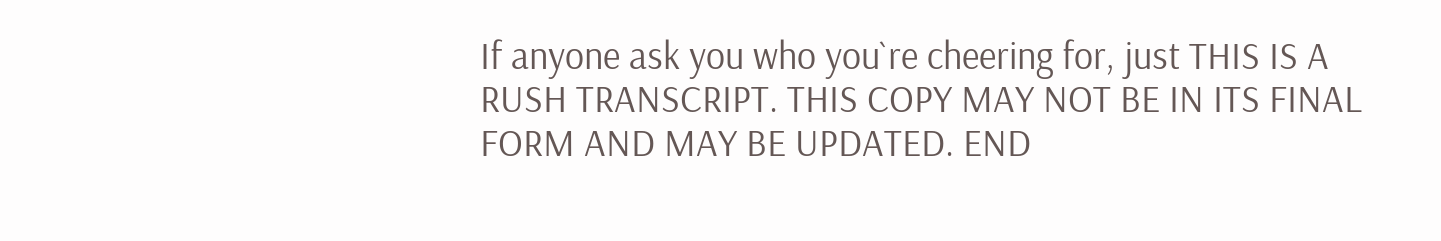If anyone ask you who you`re cheering for, just THIS IS A RUSH TRANSCRIPT. THIS COPY MAY NOT BE IN ITS FINAL FORM AND MAY BE UPDATED. END